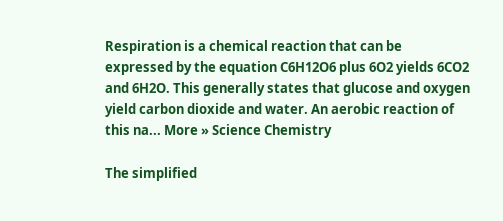Respiration is a chemical reaction that can be expressed by the equation C6H12O6 plus 6O2 yields 6CO2 and 6H2O. This generally states that glucose and oxygen yield carbon dioxide and water. An aerobic reaction of this na... More » Science Chemistry

The simplified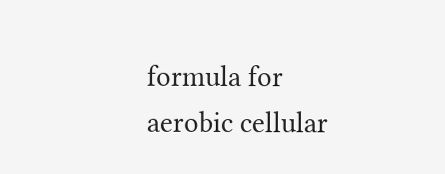formula for aerobic cellular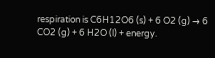respiration is C6H12O6 (s) + 6 O2 (g) → 6 CO2 (g) + 6 H2O (l) + energy.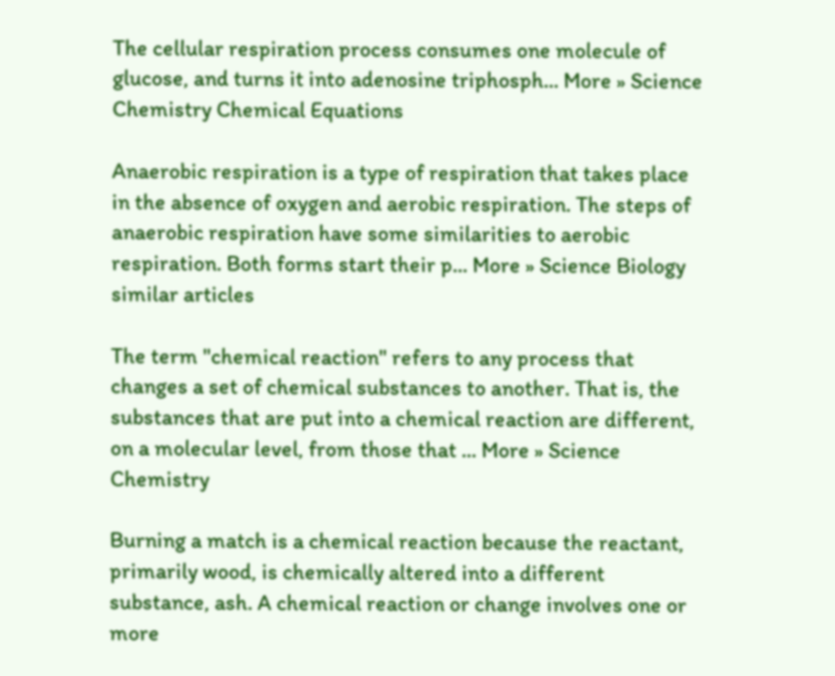The cellular respiration process consumes one molecule of glucose, and turns it into adenosine triphosph... More » Science Chemistry Chemical Equations

Anaerobic respiration is a type of respiration that takes place in the absence of oxygen and aerobic respiration. The steps of anaerobic respiration have some similarities to aerobic respiration. Both forms start their p... More » Science Biology
similar articles

The term "chemical reaction" refers to any process that changes a set of chemical substances to another. That is, the substances that are put into a chemical reaction are different, on a molecular level, from those that ... More » Science Chemistry

Burning a match is a chemical reaction because the reactant, primarily wood, is chemically altered into a different substance, ash. A chemical reaction or change involves one or more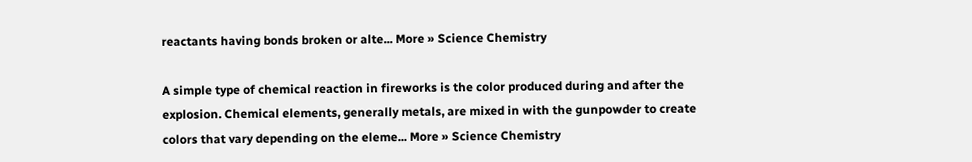reactants having bonds broken or alte... More » Science Chemistry

A simple type of chemical reaction in fireworks is the color produced during and after the explosion. Chemical elements, generally metals, are mixed in with the gunpowder to create colors that vary depending on the eleme... More » Science Chemistry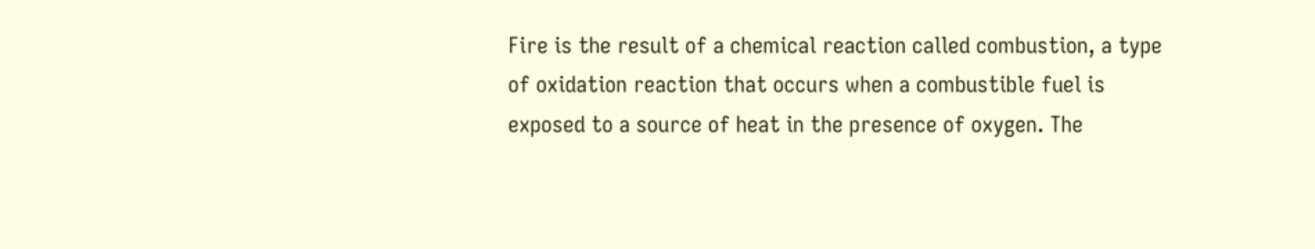Fire is the result of a chemical reaction called combustion, a type of oxidation reaction that occurs when a combustible fuel is exposed to a source of heat in the presence of oxygen. The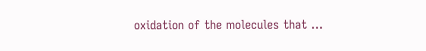oxidation of the molecules that ...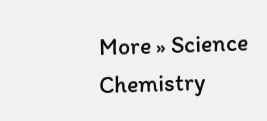More » Science Chemistry